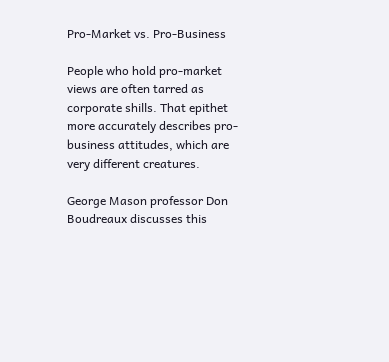Pro-Market vs. Pro-Business

People who hold pro-market views are often tarred as corporate shills. That epithet more accurately describes pro-business attitudes, which are very different creatures.

George Mason professor Don Boudreaux discusses this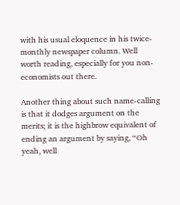with his usual eloquence in his twice-monthly newspaper column. Well worth reading, especially for you non-economists out there.

Another thing about such name-calling is that it dodges argument on the merits; it is the highbrow equivalent of ending an argument by saying, “Oh yeah, well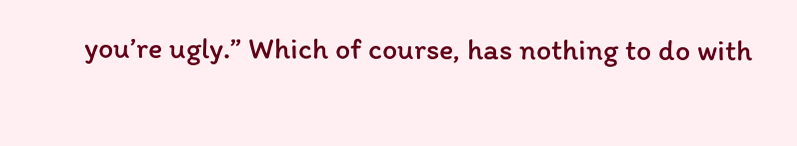you’re ugly.” Which of course, has nothing to do with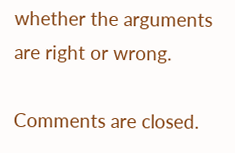whether the arguments are right or wrong.

Comments are closed.